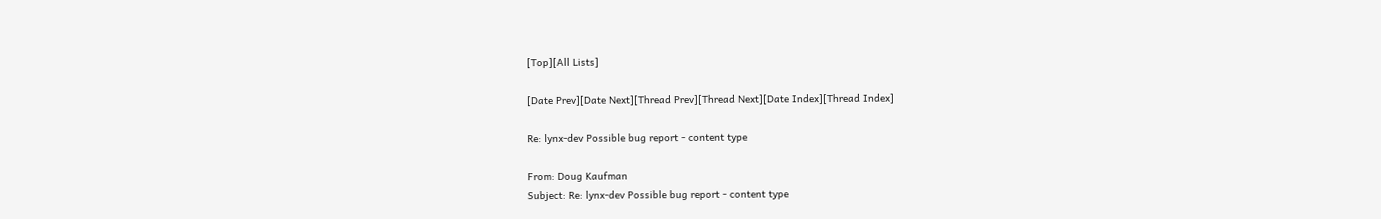[Top][All Lists]

[Date Prev][Date Next][Thread Prev][Thread Next][Date Index][Thread Index]

Re: lynx-dev Possible bug report - content type

From: Doug Kaufman
Subject: Re: lynx-dev Possible bug report - content type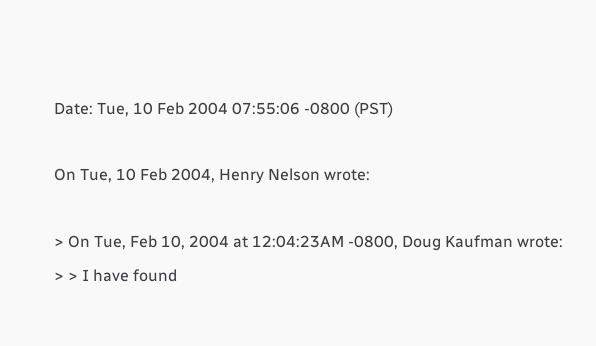Date: Tue, 10 Feb 2004 07:55:06 -0800 (PST)

On Tue, 10 Feb 2004, Henry Nelson wrote:

> On Tue, Feb 10, 2004 at 12:04:23AM -0800, Doug Kaufman wrote:
> > I have found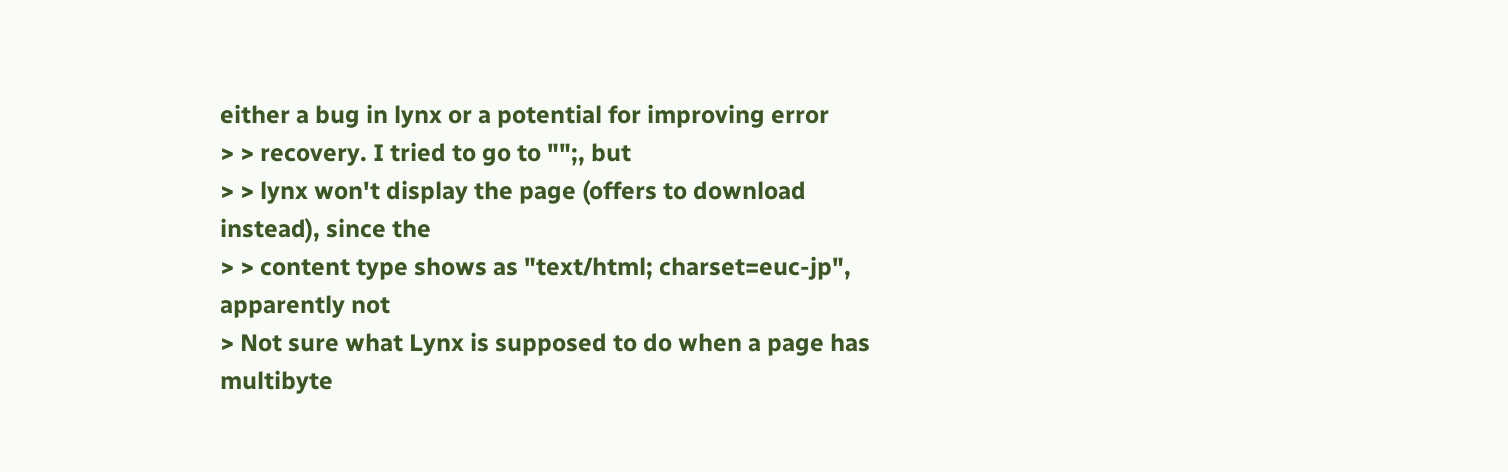either a bug in lynx or a potential for improving error
> > recovery. I tried to go to "";, but
> > lynx won't display the page (offers to download instead), since the
> > content type shows as "text/html; charset=euc-jp", apparently not
> Not sure what Lynx is supposed to do when a page has multibyte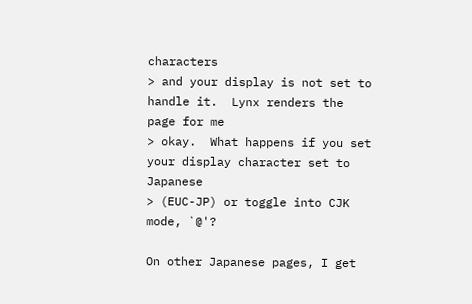characters
> and your display is not set to handle it.  Lynx renders the page for me
> okay.  What happens if you set your display character set to Japanese
> (EUC-JP) or toggle into CJK mode, `@'?

On other Japanese pages, I get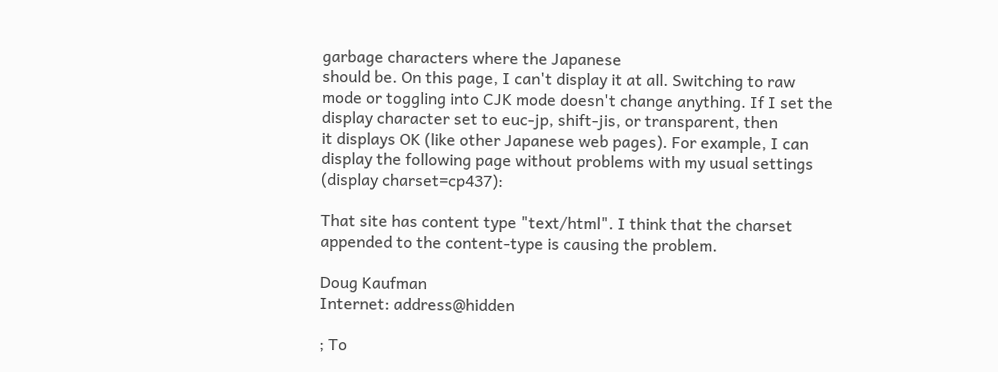garbage characters where the Japanese
should be. On this page, I can't display it at all. Switching to raw
mode or toggling into CJK mode doesn't change anything. If I set the
display character set to euc-jp, shift-jis, or transparent, then
it displays OK (like other Japanese web pages). For example, I can
display the following page without problems with my usual settings
(display charset=cp437):

That site has content type "text/html". I think that the charset
appended to the content-type is causing the problem.

Doug Kaufman
Internet: address@hidden

; To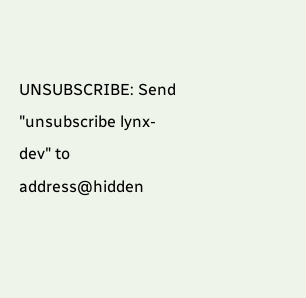UNSUBSCRIBE: Send "unsubscribe lynx-dev" to address@hidden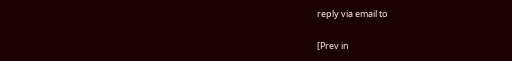reply via email to

[Prev in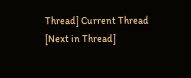Thread] Current Thread [Next in Thread]